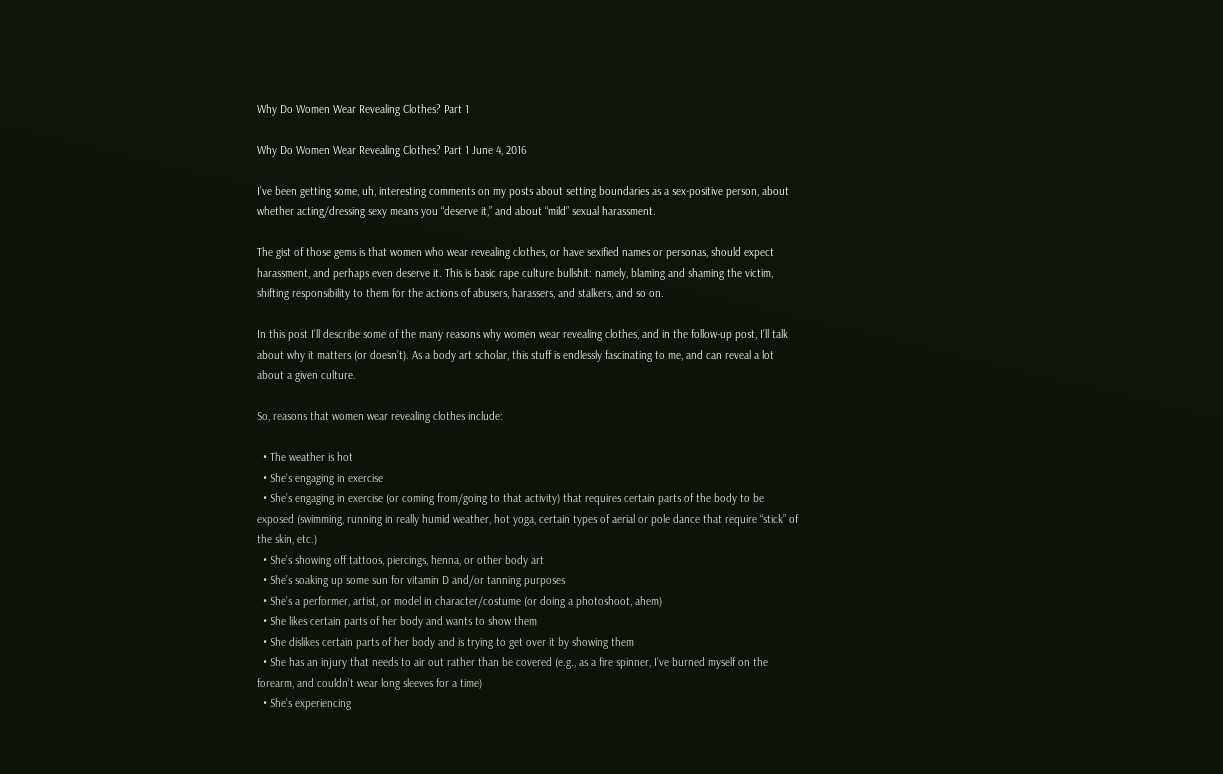Why Do Women Wear Revealing Clothes? Part 1

Why Do Women Wear Revealing Clothes? Part 1 June 4, 2016

I’ve been getting some, uh, interesting comments on my posts about setting boundaries as a sex-positive person, about whether acting/dressing sexy means you “deserve it,” and about “mild” sexual harassment.

The gist of those gems is that women who wear revealing clothes, or have sexified names or personas, should expect harassment, and perhaps even deserve it. This is basic rape culture bullshit: namely, blaming and shaming the victim, shifting responsibility to them for the actions of abusers, harassers, and stalkers, and so on.

In this post I’ll describe some of the many reasons why women wear revealing clothes, and in the follow-up post, I’ll talk about why it matters (or doesn’t). As a body art scholar, this stuff is endlessly fascinating to me, and can reveal a lot about a given culture.

So, reasons that women wear revealing clothes include:

  • The weather is hot
  • She’s engaging in exercise
  • She’s engaging in exercise (or coming from/going to that activity) that requires certain parts of the body to be exposed (swimming, running in really humid weather, hot yoga, certain types of aerial or pole dance that require “stick” of the skin, etc.)
  • She’s showing off tattoos, piercings, henna, or other body art
  • She’s soaking up some sun for vitamin D and/or tanning purposes
  • She’s a performer, artist, or model in character/costume (or doing a photoshoot, ahem)
  • She likes certain parts of her body and wants to show them
  • She dislikes certain parts of her body and is trying to get over it by showing them
  • She has an injury that needs to air out rather than be covered (e.g., as a fire spinner, I’ve burned myself on the forearm, and couldn’t wear long sleeves for a time)
  • She’s experiencing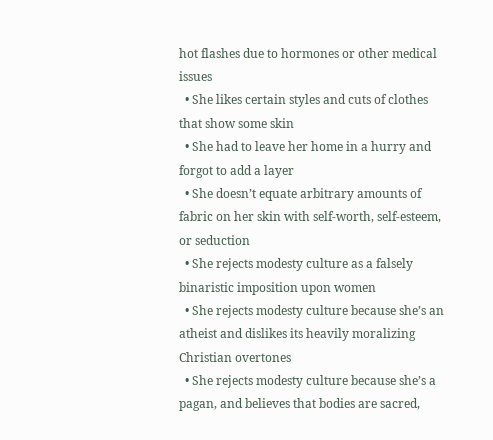hot flashes due to hormones or other medical issues
  • She likes certain styles and cuts of clothes that show some skin
  • She had to leave her home in a hurry and forgot to add a layer
  • She doesn’t equate arbitrary amounts of fabric on her skin with self-worth, self-esteem, or seduction
  • She rejects modesty culture as a falsely binaristic imposition upon women
  • She rejects modesty culture because she’s an atheist and dislikes its heavily moralizing Christian overtones
  • She rejects modesty culture because she’s a pagan, and believes that bodies are sacred,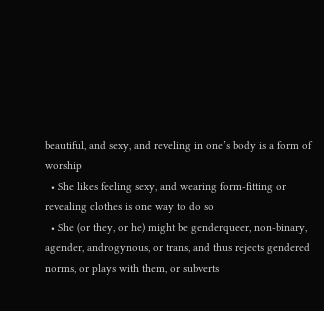beautiful, and sexy, and reveling in one’s body is a form of worship
  • She likes feeling sexy, and wearing form-fitting or revealing clothes is one way to do so
  • She (or they, or he) might be genderqueer, non-binary, agender, androgynous, or trans, and thus rejects gendered norms, or plays with them, or subverts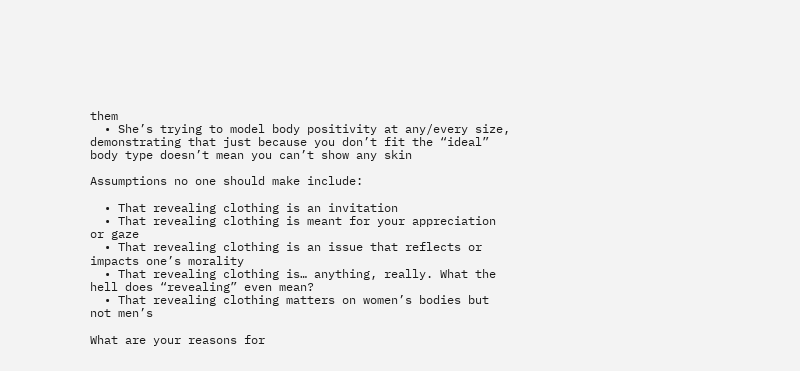them
  • She’s trying to model body positivity at any/every size, demonstrating that just because you don’t fit the “ideal” body type doesn’t mean you can’t show any skin

Assumptions no one should make include:

  • That revealing clothing is an invitation
  • That revealing clothing is meant for your appreciation or gaze
  • That revealing clothing is an issue that reflects or impacts one’s morality
  • That revealing clothing is… anything, really. What the hell does “revealing” even mean?
  • That revealing clothing matters on women’s bodies but not men’s

What are your reasons for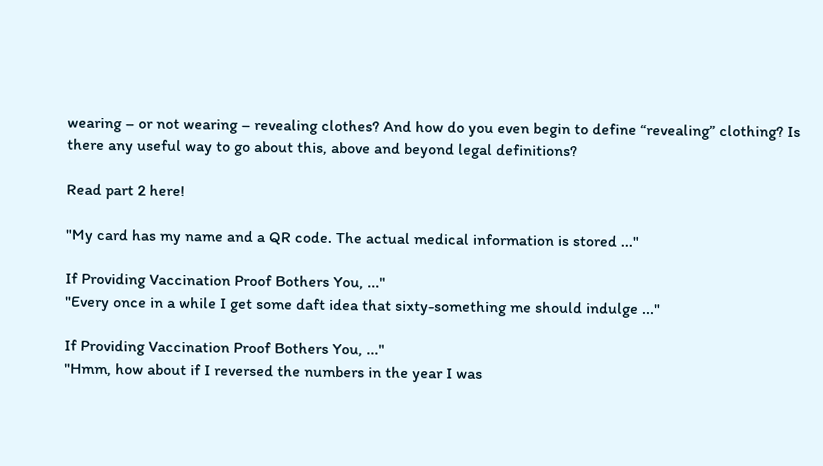wearing – or not wearing – revealing clothes? And how do you even begin to define “revealing” clothing? Is there any useful way to go about this, above and beyond legal definitions?

Read part 2 here!

"My card has my name and a QR code. The actual medical information is stored ..."

If Providing Vaccination Proof Bothers You, ..."
"Every once in a while I get some daft idea that sixty-something me should indulge ..."

If Providing Vaccination Proof Bothers You, ..."
"Hmm, how about if I reversed the numbers in the year I was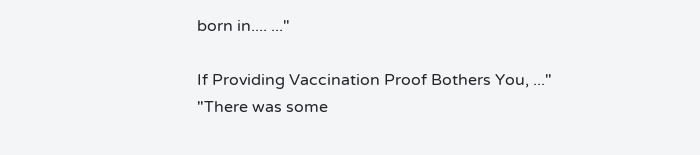born in.... ..."

If Providing Vaccination Proof Bothers You, ..."
"There was some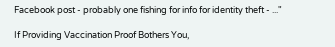Facebook post - probably one fishing for info for identity theft - ..."

If Providing Vaccination Proof Bothers You,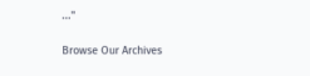..."

Browse Our Archives